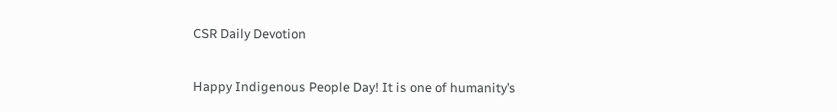CSR Daily Devotion

Happy Indigenous People Day! It is one of humanity’s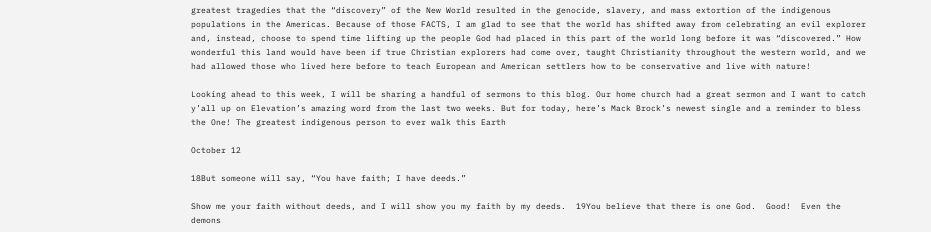greatest tragedies that the “discovery” of the New World resulted in the genocide, slavery, and mass extortion of the indigenous populations in the Americas. Because of those FACTS, I am glad to see that the world has shifted away from celebrating an evil explorer and, instead, choose to spend time lifting up the people God had placed in this part of the world long before it was “discovered.” How wonderful this land would have been if true Christian explorers had come over, taught Christianity throughout the western world, and we had allowed those who lived here before to teach European and American settlers how to be conservative and live with nature!

Looking ahead to this week, I will be sharing a handful of sermons to this blog. Our home church had a great sermon and I want to catch y’all up on Elevation’s amazing word from the last two weeks. But for today, here’s Mack Brock’s newest single and a reminder to bless the One! The greatest indigenous person to ever walk this Earth

October 12

18But someone will say, “You have faith; I have deeds.”

Show me your faith without deeds, and I will show you my faith by my deeds.  19You believe that there is one God.  Good!  Even the demons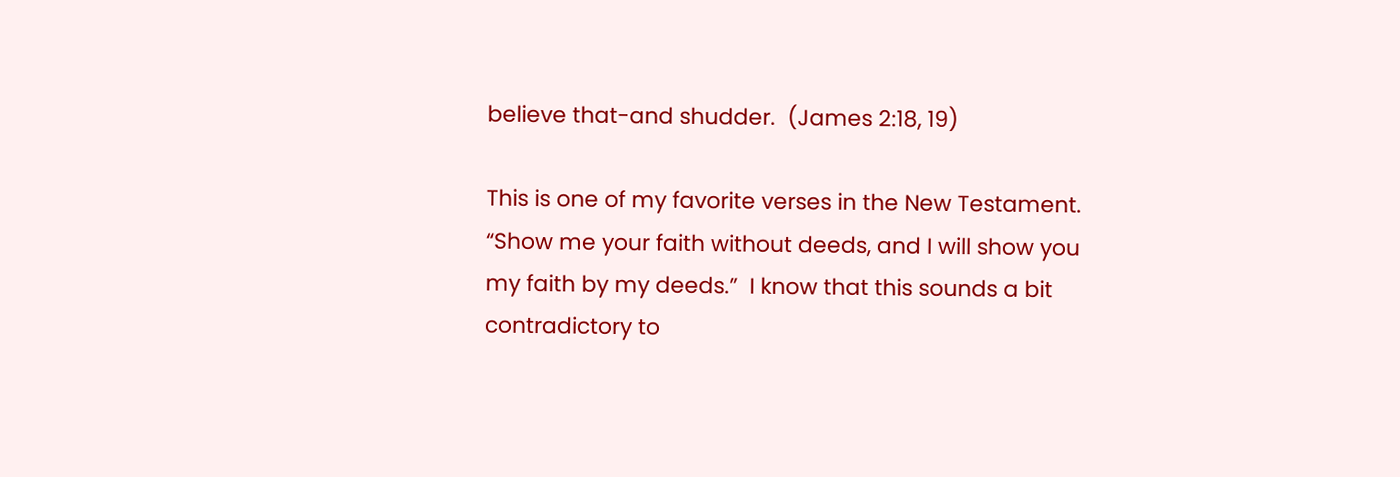believe that-and shudder.  (James 2:18, 19)

This is one of my favorite verses in the New Testament.  “Show me your faith without deeds, and I will show you my faith by my deeds.”  I know that this sounds a bit contradictory to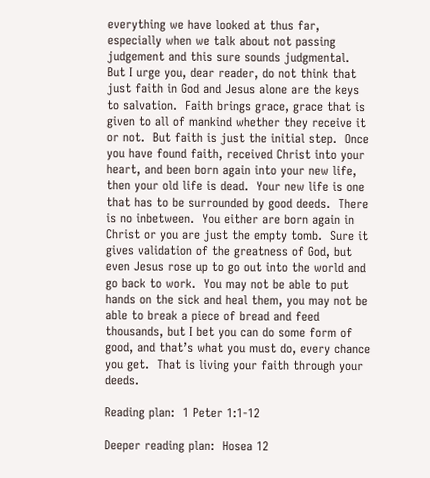everything we have looked at thus far, especially when we talk about not passing judgement and this sure sounds judgmental.  But I urge you, dear reader, do not think that just faith in God and Jesus alone are the keys to salvation.  Faith brings grace, grace that is given to all of mankind whether they receive it or not.  But faith is just the initial step.  Once you have found faith, received Christ into your heart, and been born again into your new life, then your old life is dead.  Your new life is one that has to be surrounded by good deeds.  There is no inbetween.  You either are born again in Christ or you are just the empty tomb.  Sure it gives validation of the greatness of God, but even Jesus rose up to go out into the world and go back to work.  You may not be able to put hands on the sick and heal them, you may not be able to break a piece of bread and feed thousands, but I bet you can do some form of good, and that’s what you must do, every chance you get.  That is living your faith through your deeds.

Reading plan:  1 Peter 1:1-12

Deeper reading plan:  Hosea 12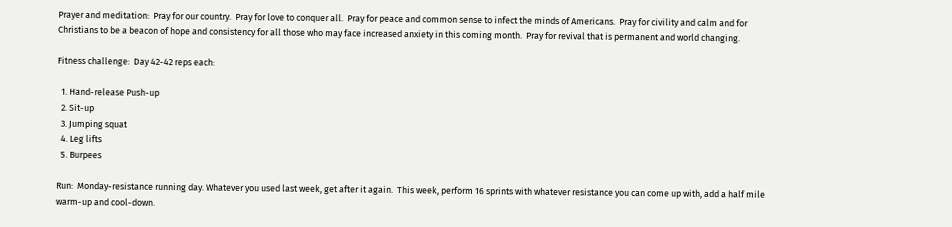Prayer and meditation:  Pray for our country.  Pray for love to conquer all.  Pray for peace and common sense to infect the minds of Americans.  Pray for civility and calm and for Christians to be a beacon of hope and consistency for all those who may face increased anxiety in this coming month.  Pray for revival that is permanent and world changing.

Fitness challenge:  Day 42-42 reps each:

  1. Hand-release Push-up
  2. Sit-up
  3. Jumping squat
  4. Leg lifts
  5. Burpees

Run:  Monday-resistance running day. Whatever you used last week, get after it again.  This week, perform 16 sprints with whatever resistance you can come up with, add a half mile warm-up and cool-down.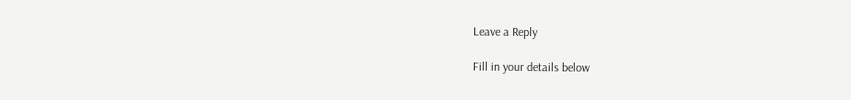Leave a Reply

Fill in your details below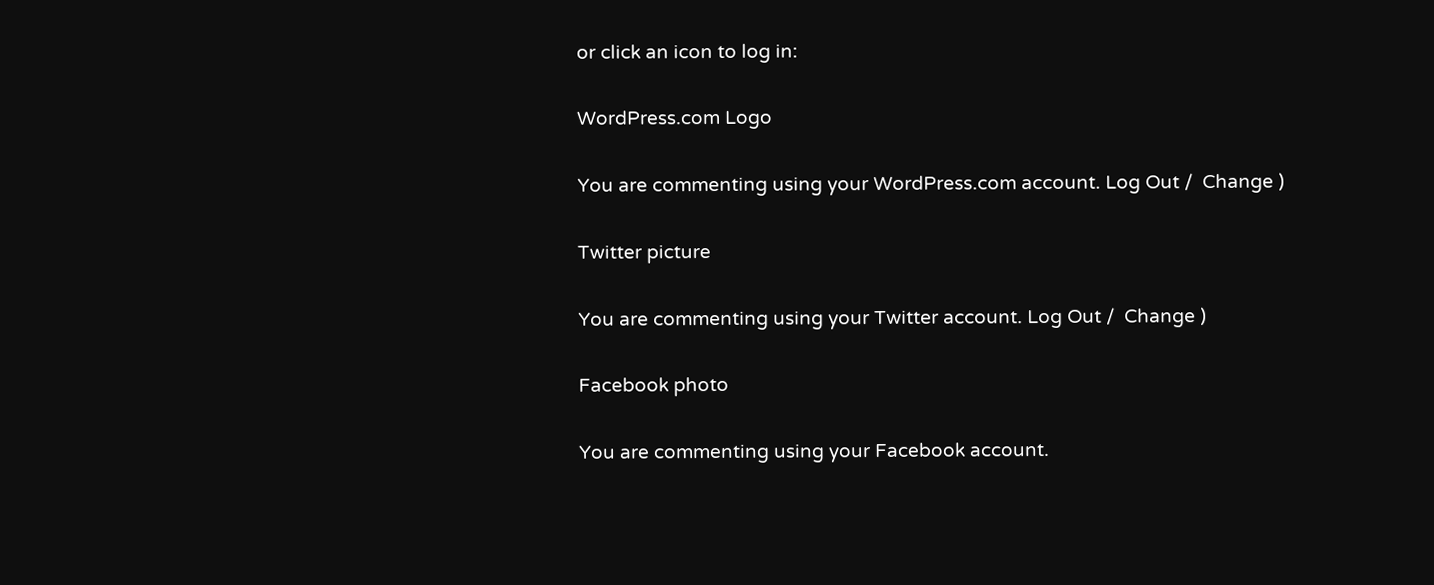or click an icon to log in:

WordPress.com Logo

You are commenting using your WordPress.com account. Log Out /  Change )

Twitter picture

You are commenting using your Twitter account. Log Out /  Change )

Facebook photo

You are commenting using your Facebook account.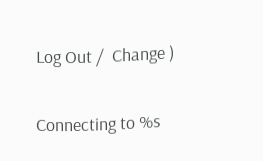Log Out /  Change )

Connecting to %s